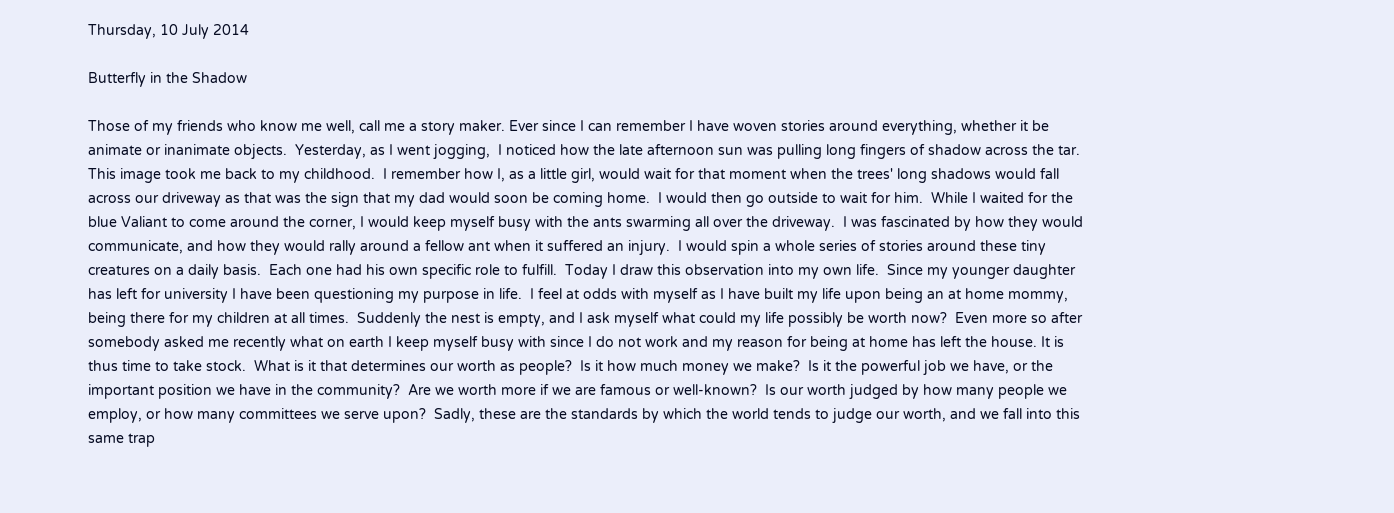Thursday, 10 July 2014

Butterfly in the Shadow

Those of my friends who know me well, call me a story maker. Ever since I can remember I have woven stories around everything, whether it be animate or inanimate objects.  Yesterday, as I went jogging,  I noticed how the late afternoon sun was pulling long fingers of shadow across the tar.  This image took me back to my childhood.  I remember how I, as a little girl, would wait for that moment when the trees' long shadows would fall across our driveway as that was the sign that my dad would soon be coming home.  I would then go outside to wait for him.  While I waited for the blue Valiant to come around the corner, I would keep myself busy with the ants swarming all over the driveway.  I was fascinated by how they would communicate, and how they would rally around a fellow ant when it suffered an injury.  I would spin a whole series of stories around these tiny creatures on a daily basis.  Each one had his own specific role to fulfill.  Today I draw this observation into my own life.  Since my younger daughter has left for university I have been questioning my purpose in life.  I feel at odds with myself as I have built my life upon being an at home mommy, being there for my children at all times.  Suddenly the nest is empty, and I ask myself what could my life possibly be worth now?  Even more so after somebody asked me recently what on earth I keep myself busy with since I do not work and my reason for being at home has left the house. It is thus time to take stock.  What is it that determines our worth as people?  Is it how much money we make?  Is it the powerful job we have, or the important position we have in the community?  Are we worth more if we are famous or well-known?  Is our worth judged by how many people we employ, or how many committees we serve upon?  Sadly, these are the standards by which the world tends to judge our worth, and we fall into this same trap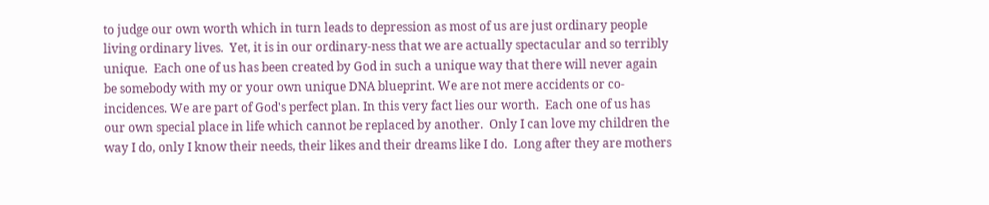to judge our own worth which in turn leads to depression as most of us are just ordinary people living ordinary lives.  Yet, it is in our ordinary-ness that we are actually spectacular and so terribly unique.  Each one of us has been created by God in such a unique way that there will never again be somebody with my or your own unique DNA blueprint. We are not mere accidents or co-incidences. We are part of God's perfect plan. In this very fact lies our worth.  Each one of us has our own special place in life which cannot be replaced by another.  Only I can love my children the way I do, only I know their needs, their likes and their dreams like I do.  Long after they are mothers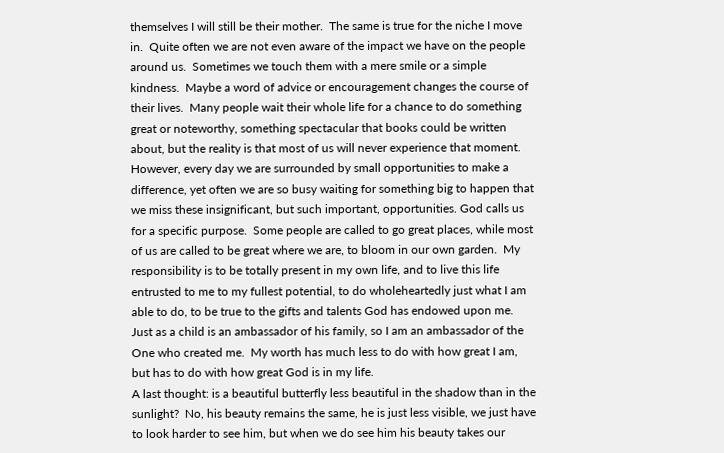themselves I will still be their mother.  The same is true for the niche I move in.  Quite often we are not even aware of the impact we have on the people around us.  Sometimes we touch them with a mere smile or a simple kindness.  Maybe a word of advice or encouragement changes the course of their lives.  Many people wait their whole life for a chance to do something great or noteworthy, something spectacular that books could be written about, but the reality is that most of us will never experience that moment.  However, every day we are surrounded by small opportunities to make a difference, yet often we are so busy waiting for something big to happen that we miss these insignificant, but such important, opportunities. God calls us for a specific purpose.  Some people are called to go great places, while most of us are called to be great where we are, to bloom in our own garden.  My responsibility is to be totally present in my own life, and to live this life entrusted to me to my fullest potential, to do wholeheartedly just what I am able to do, to be true to the gifts and talents God has endowed upon me.  Just as a child is an ambassador of his family, so I am an ambassador of the One who created me.  My worth has much less to do with how great I am, but has to do with how great God is in my life.
A last thought: is a beautiful butterfly less beautiful in the shadow than in the sunlight?  No, his beauty remains the same, he is just less visible, we just have to look harder to see him, but when we do see him his beauty takes our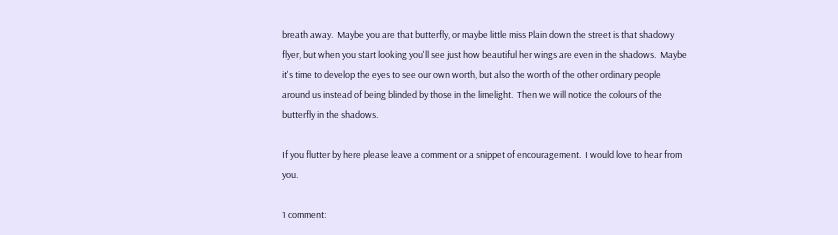breath away.  Maybe you are that butterfly, or maybe little miss Plain down the street is that shadowy flyer, but when you start looking you'll see just how beautiful her wings are even in the shadows.  Maybe it's time to develop the eyes to see our own worth, but also the worth of the other ordinary people around us instead of being blinded by those in the limelight.  Then we will notice the colours of the butterfly in the shadows.

If you flutter by here please leave a comment or a snippet of encouragement.  I would love to hear from you.

1 comment: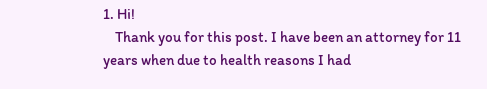1. Hi!
    Thank you for this post. I have been an attorney for 11 years when due to health reasons I had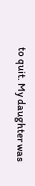to quit. My daughter was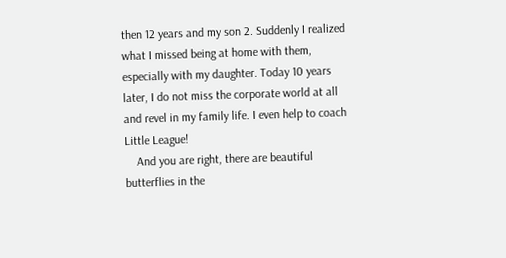then 12 years and my son 2. Suddenly I realized what I missed being at home with them, especially with my daughter. Today 10 years later, I do not miss the corporate world at all and revel in my family life. I even help to coach Little League!
    And you are right, there are beautiful butterflies in the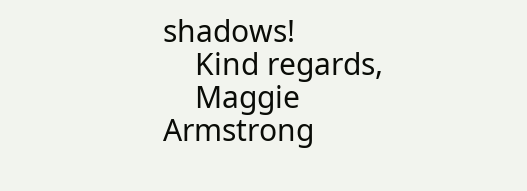shadows!
    Kind regards,
    Maggie Armstrong